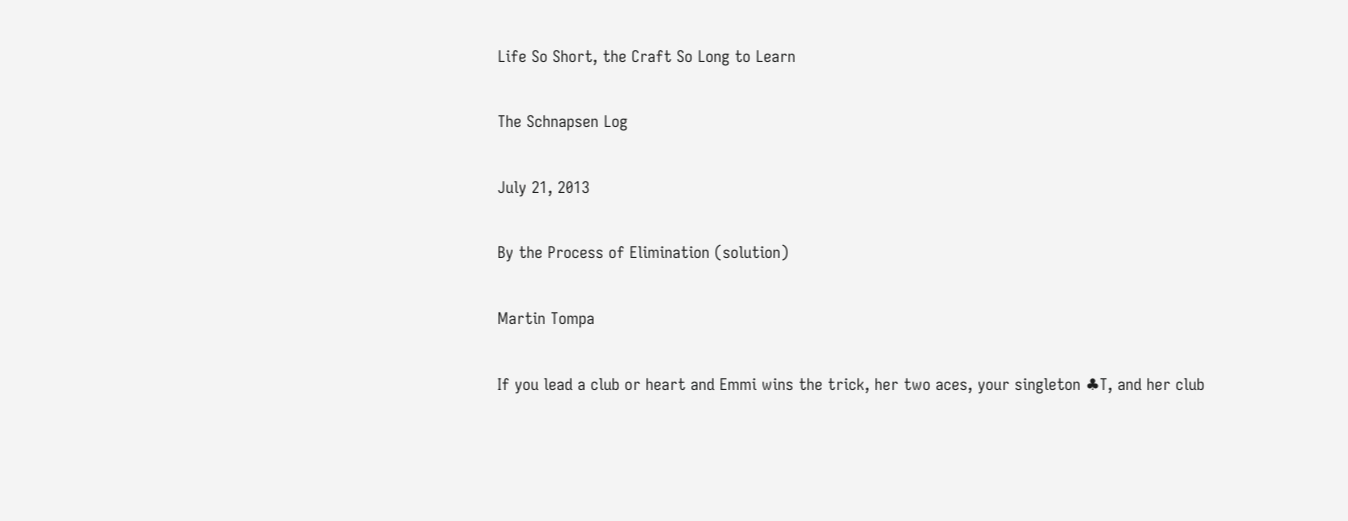Life So Short, the Craft So Long to Learn

The Schnapsen Log

July 21, 2013

By the Process of Elimination (solution)

Martin Tompa

If you lead a club or heart and Emmi wins the trick, her two aces, your singleton ♣T, and her club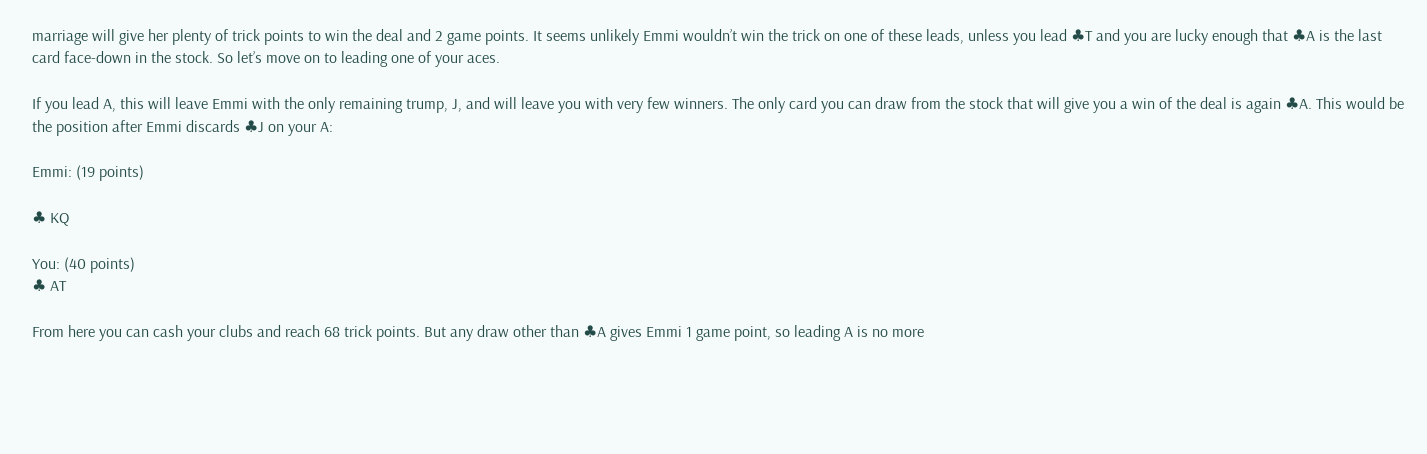marriage will give her plenty of trick points to win the deal and 2 game points. It seems unlikely Emmi wouldn’t win the trick on one of these leads, unless you lead ♣T and you are lucky enough that ♣A is the last card face-down in the stock. So let’s move on to leading one of your aces.

If you lead A, this will leave Emmi with the only remaining trump, J, and will leave you with very few winners. The only card you can draw from the stock that will give you a win of the deal is again ♣A. This would be the position after Emmi discards ♣J on your A:

Emmi: (19 points)

♣ KQ

You: (40 points)
♣ AT

From here you can cash your clubs and reach 68 trick points. But any draw other than ♣A gives Emmi 1 game point, so leading A is no more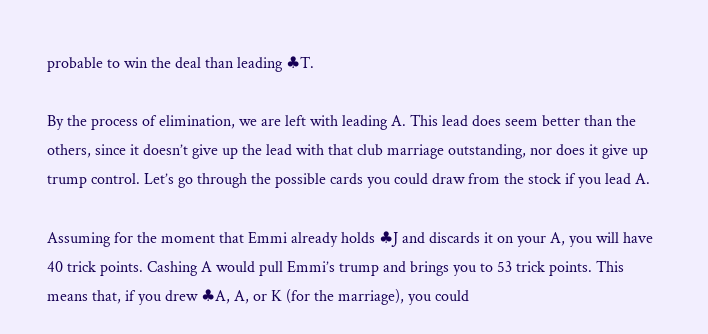probable to win the deal than leading ♣T.

By the process of elimination, we are left with leading A. This lead does seem better than the others, since it doesn’t give up the lead with that club marriage outstanding, nor does it give up trump control. Let’s go through the possible cards you could draw from the stock if you lead A.

Assuming for the moment that Emmi already holds ♣J and discards it on your A, you will have 40 trick points. Cashing A would pull Emmi’s trump and brings you to 53 trick points. This means that, if you drew ♣A, A, or K (for the marriage), you could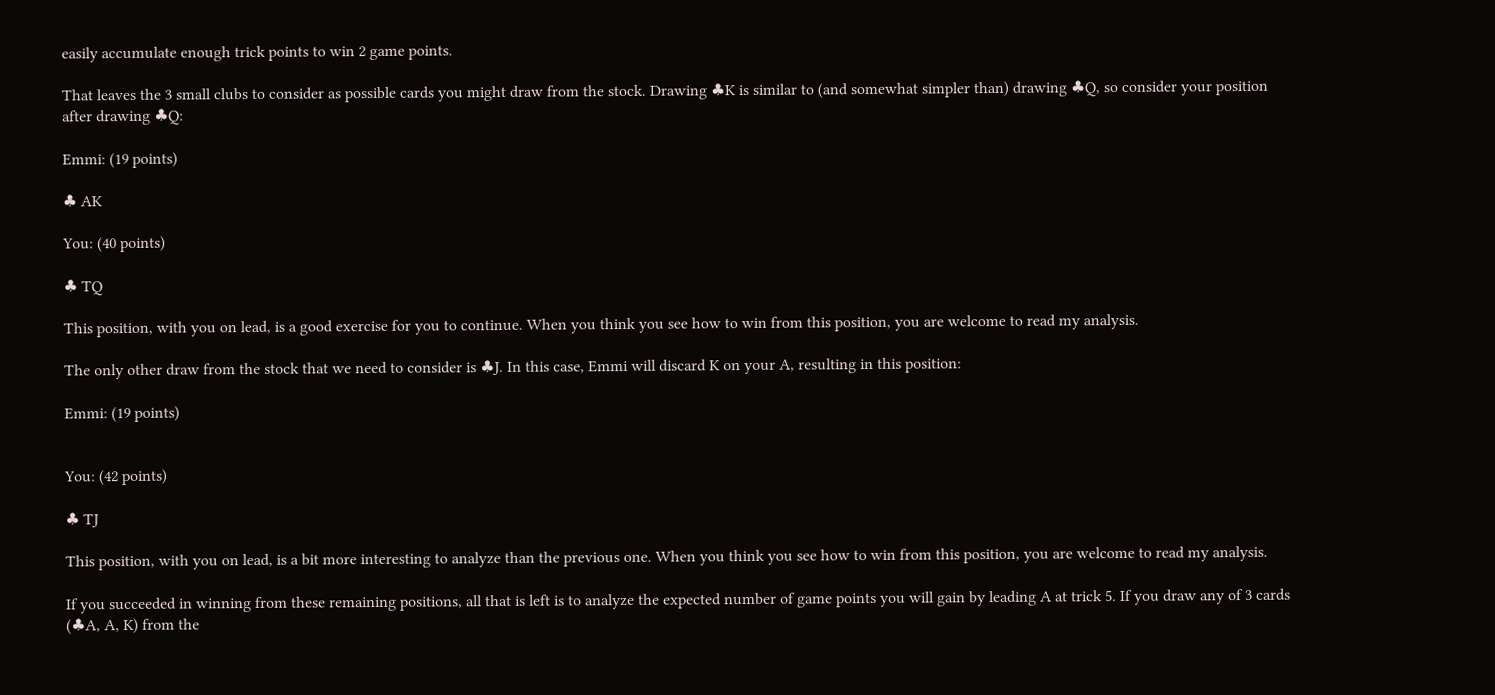easily accumulate enough trick points to win 2 game points.

That leaves the 3 small clubs to consider as possible cards you might draw from the stock. Drawing ♣K is similar to (and somewhat simpler than) drawing ♣Q, so consider your position after drawing ♣Q:

Emmi: (19 points)

♣ AK

You: (40 points)

♣ TQ

This position, with you on lead, is a good exercise for you to continue. When you think you see how to win from this position, you are welcome to read my analysis.

The only other draw from the stock that we need to consider is ♣J. In this case, Emmi will discard K on your A, resulting in this position:

Emmi: (19 points)


You: (42 points)

♣ TJ

This position, with you on lead, is a bit more interesting to analyze than the previous one. When you think you see how to win from this position, you are welcome to read my analysis.

If you succeeded in winning from these remaining positions, all that is left is to analyze the expected number of game points you will gain by leading A at trick 5. If you draw any of 3 cards (♣A, A, K) from the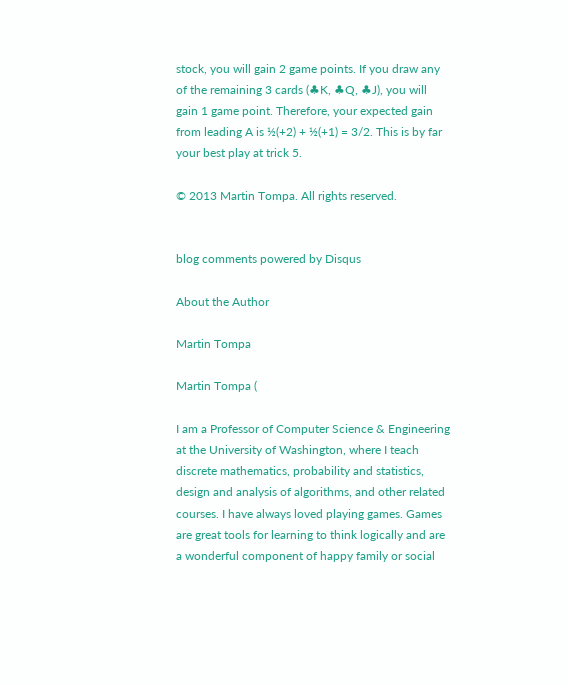stock, you will gain 2 game points. If you draw any of the remaining 3 cards (♣K, ♣Q, ♣J), you will gain 1 game point. Therefore, your expected gain from leading A is ½(+2) + ½(+1) = 3/2. This is by far your best play at trick 5.

© 2013 Martin Tompa. All rights reserved.


blog comments powered by Disqus

About the Author

Martin Tompa

Martin Tompa (

I am a Professor of Computer Science & Engineering at the University of Washington, where I teach discrete mathematics, probability and statistics, design and analysis of algorithms, and other related courses. I have always loved playing games. Games are great tools for learning to think logically and are a wonderful component of happy family or social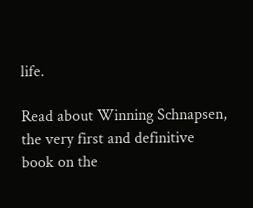life.

Read about Winning Schnapsen, the very first and definitive book on the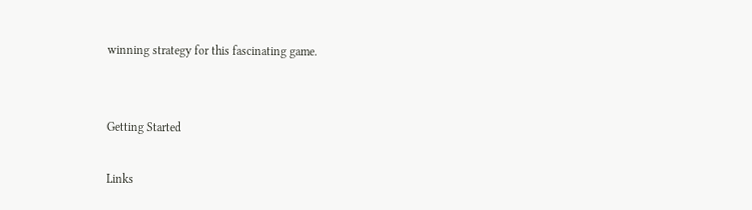winning strategy for this fascinating game.


Getting Started

Links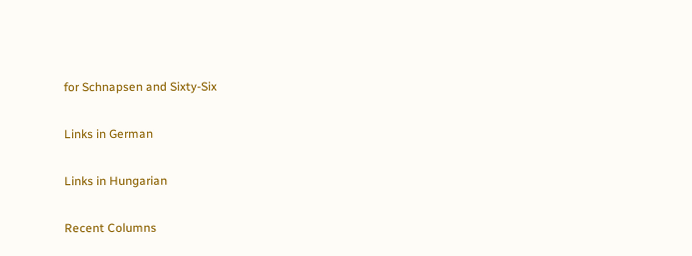for Schnapsen and Sixty-Six

Links in German

Links in Hungarian

Recent Columns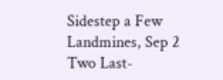Sidestep a Few Landmines, Sep 2
Two Last-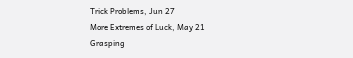Trick Problems, Jun 27
More Extremes of Luck, May 21
Grasping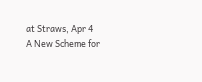at Straws, Apr 4
A New Scheme for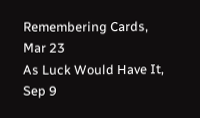Remembering Cards, Mar 23
As Luck Would Have It, Sep 9